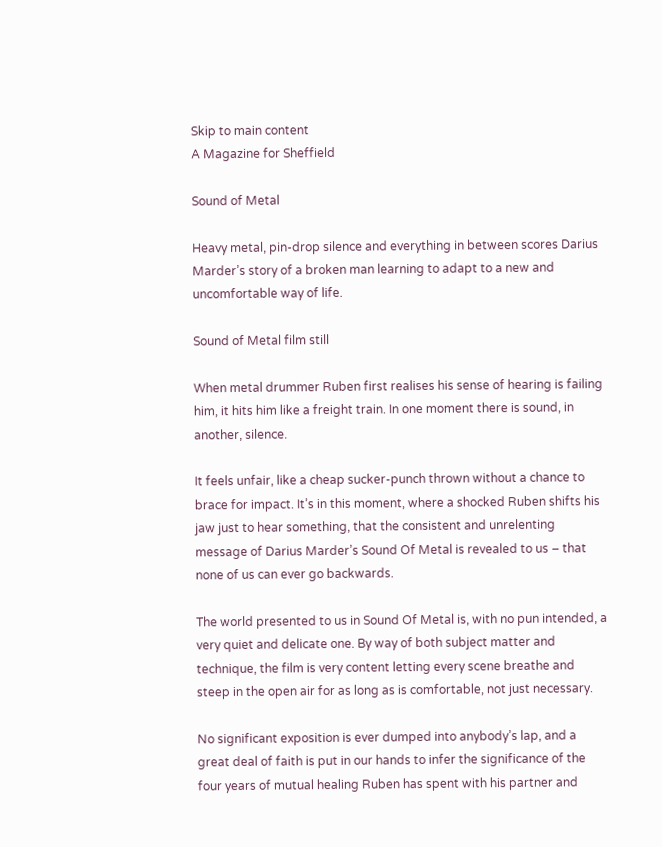Skip to main content
A Magazine for Sheffield

Sound of Metal

Heavy metal, pin-drop silence and everything in between scores Darius Marder’s story of a broken man learning to adapt to a new and uncomfortable way of life.

Sound of Metal film still

When metal drummer Ruben first realises his sense of hearing is failing him, it hits him like a freight train. In one moment there is sound, in another, silence.

It feels unfair, like a cheap sucker-punch thrown without a chance to brace for impact. It’s in this moment, where a shocked Ruben shifts his jaw just to hear something, that the consistent and unrelenting message of Darius Marder’s Sound Of Metal is revealed to us – that none of us can ever go backwards.

The world presented to us in Sound Of Metal is, with no pun intended, a very quiet and delicate one. By way of both subject matter and technique, the film is very content letting every scene breathe and steep in the open air for as long as is comfortable, not just necessary.

No significant exposition is ever dumped into anybody’s lap, and a great deal of faith is put in our hands to infer the significance of the four years of mutual healing Ruben has spent with his partner and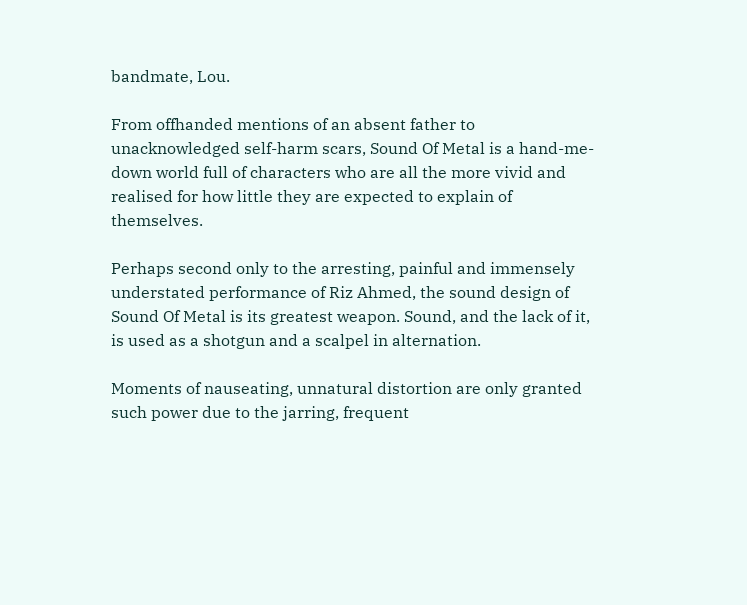bandmate, Lou.

From offhanded mentions of an absent father to unacknowledged self-harm scars, Sound Of Metal is a hand-me-down world full of characters who are all the more vivid and realised for how little they are expected to explain of themselves.

Perhaps second only to the arresting, painful and immensely understated performance of Riz Ahmed, the sound design of Sound Of Metal is its greatest weapon. Sound, and the lack of it, is used as a shotgun and a scalpel in alternation.

Moments of nauseating, unnatural distortion are only granted such power due to the jarring, frequent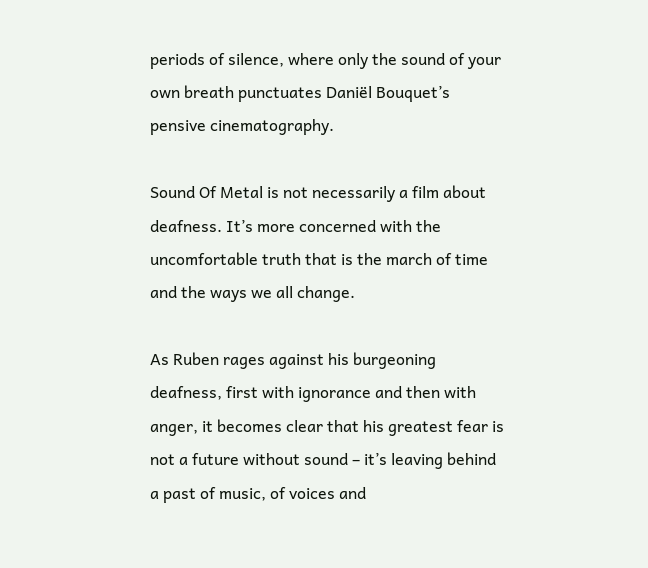periods of silence, where only the sound of your own breath punctuates Daniël Bouquet’s pensive cinematography.

Sound Of Metal is not necessarily a film about deafness. It’s more concerned with the uncomfortable truth that is the march of time and the ways we all change.

As Ruben rages against his burgeoning deafness, first with ignorance and then with anger, it becomes clear that his greatest fear is not a future without sound – it’s leaving behind a past of music, of voices and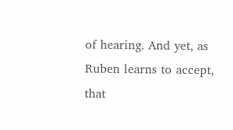of hearing. And yet, as Ruben learns to accept, that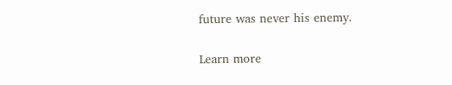future was never his enemy.

Learn more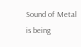Sound of Metal is being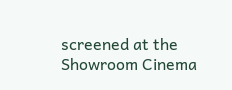screened at the Showroom Cinema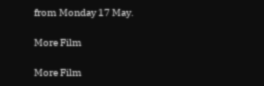from Monday 17 May.

More Film

More Film